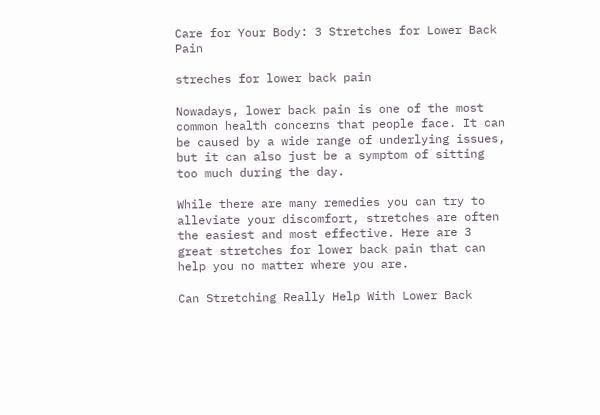Care for Your Body: 3 Stretches for Lower Back Pain

streches for lower back pain

Nowadays, lower back pain is one of the most common health concerns that people face. It can be caused by a wide range of underlying issues, but it can also just be a symptom of sitting too much during the day.

While there are many remedies you can try to alleviate your discomfort, stretches are often the easiest and most effective. Here are 3 great stretches for lower back pain that can help you no matter where you are.

Can Stretching Really Help With Lower Back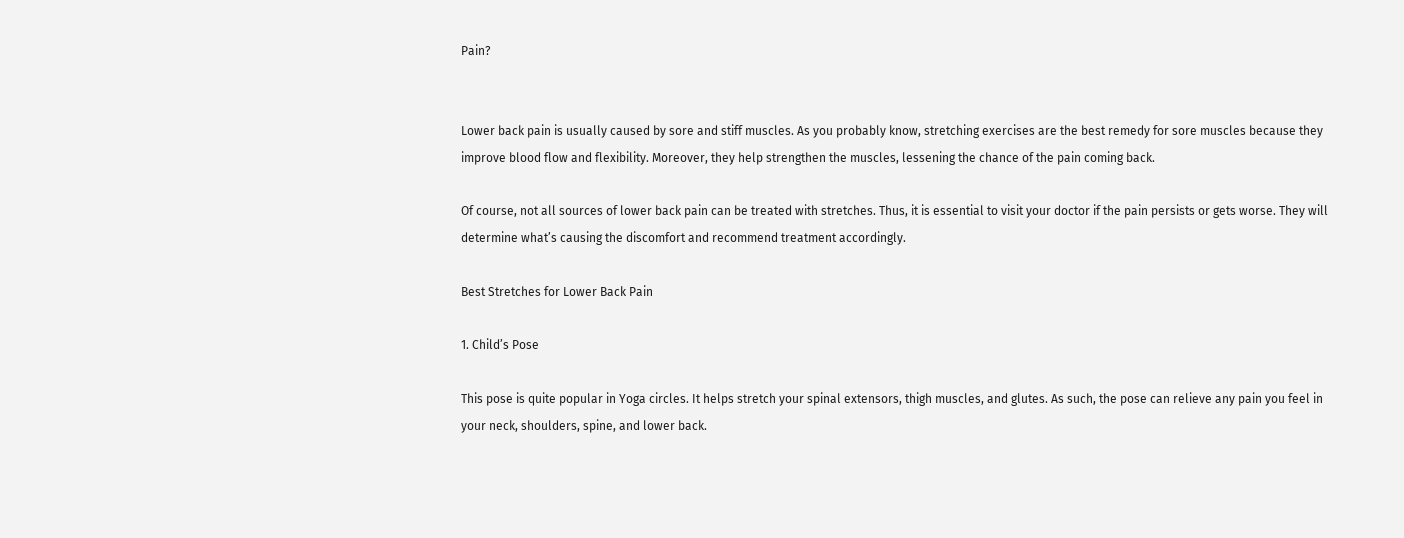Pain?


Lower back pain is usually caused by sore and stiff muscles. As you probably know, stretching exercises are the best remedy for sore muscles because they improve blood flow and flexibility. Moreover, they help strengthen the muscles, lessening the chance of the pain coming back.

Of course, not all sources of lower back pain can be treated with stretches. Thus, it is essential to visit your doctor if the pain persists or gets worse. They will determine what’s causing the discomfort and recommend treatment accordingly.

Best Stretches for Lower Back Pain

1. Child’s Pose

This pose is quite popular in Yoga circles. It helps stretch your spinal extensors, thigh muscles, and glutes. As such, the pose can relieve any pain you feel in your neck, shoulders, spine, and lower back.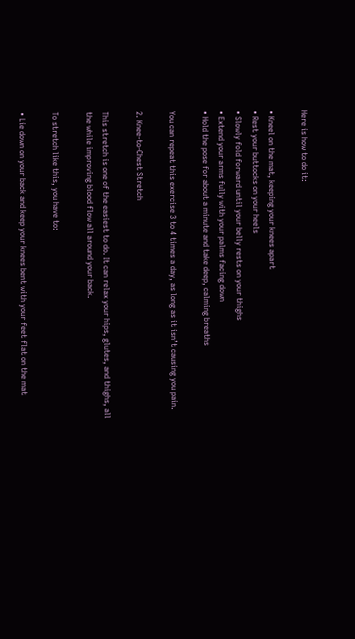Here is how to do it:

• Kneel on the mat, keeping your knees apart
• Rest your buttocks on your heels
• Slowly fold forward until your belly rests on your thighs
• Extend your arms fully with your palms facing down
• Hold the pose for about a minute and take deep, calming breaths

You can repeat this exercise 3 to 4 times a day, as long as it isn’t causing you pain.

2. Knee-to-Chest Stretch

This stretch is one of the easiest to do. It can relax your hips, glutes, and thighs, all the while improving blood flow all around your back.

To stretch like this, you have to:

• Lie down on your back and keep your knees bent with your feet flat on the mat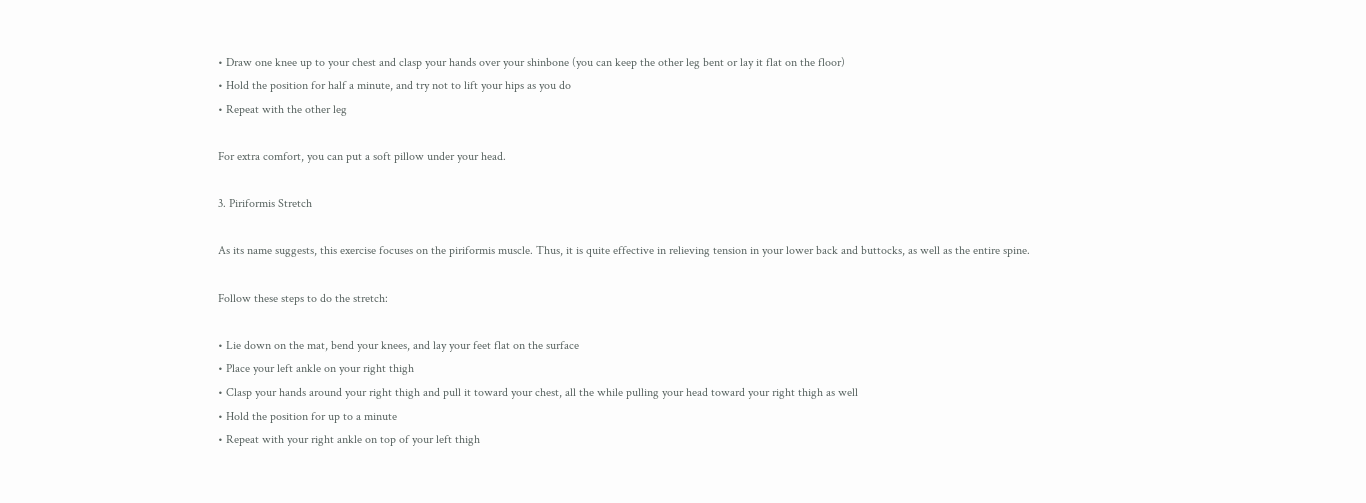• Draw one knee up to your chest and clasp your hands over your shinbone (you can keep the other leg bent or lay it flat on the floor)
• Hold the position for half a minute, and try not to lift your hips as you do
• Repeat with the other leg

For extra comfort, you can put a soft pillow under your head.

3. Piriformis Stretch

As its name suggests, this exercise focuses on the piriformis muscle. Thus, it is quite effective in relieving tension in your lower back and buttocks, as well as the entire spine.

Follow these steps to do the stretch:

• Lie down on the mat, bend your knees, and lay your feet flat on the surface
• Place your left ankle on your right thigh
• Clasp your hands around your right thigh and pull it toward your chest, all the while pulling your head toward your right thigh as well
• Hold the position for up to a minute
• Repeat with your right ankle on top of your left thigh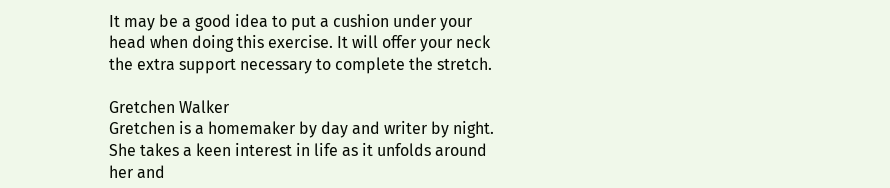It may be a good idea to put a cushion under your head when doing this exercise. It will offer your neck the extra support necessary to complete the stretch.

Gretchen Walker
Gretchen is a homemaker by day and writer by night. She takes a keen interest in life as it unfolds around her and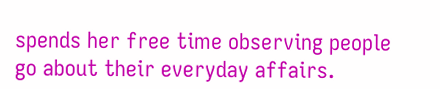spends her free time observing people go about their everyday affairs.